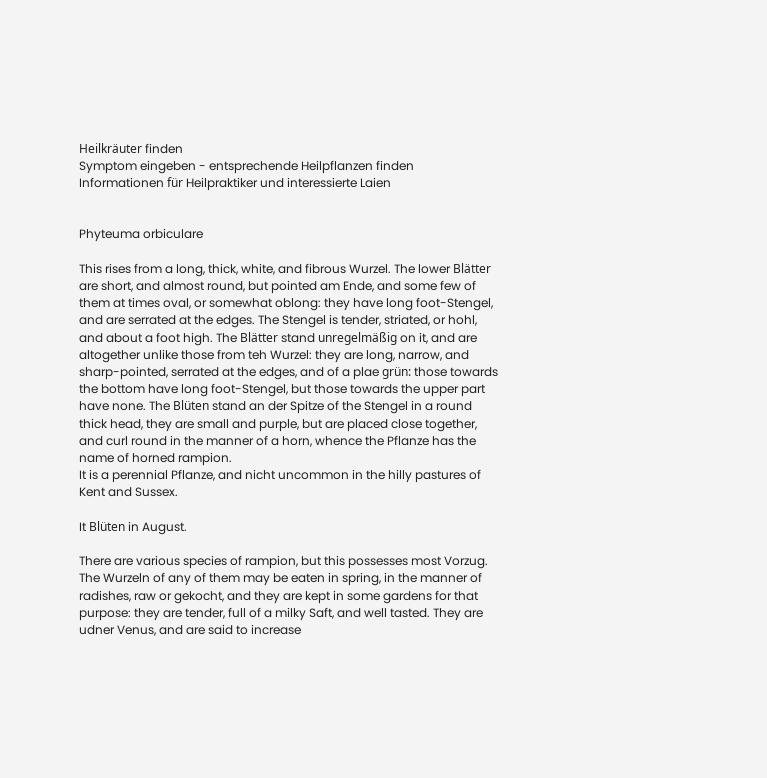Heilkräuter finden
Symptom eingeben - entsprechende Heilpflanzen finden
Informationen für Heilpraktiker und interessierte Laien


Phyteuma orbiculare

This rises from a long, thick, white, and fibrous Wurzel. The lower Blätter are short, and almost round, but pointed am Ende, and some few of them at times oval, or somewhat oblong: they have long foot-Stengel, and are serrated at the edges. The Stengel is tender, striated, or hohl, and about a foot high. The Blätter stand unregelmäßig on it, and are altogether unlike those from teh Wurzel: they are long, narrow, and sharp-pointed, serrated at the edges, and of a plae grün: those towards the bottom have long foot-Stengel, but those towards the upper part have none. The Blüten stand an der Spitze of the Stengel in a round thick head, they are small and purple, but are placed close together, and curl round in the manner of a horn, whence the Pflanze has the name of horned rampion.
It is a perennial Pflanze, and nicht uncommon in the hilly pastures of Kent and Sussex.

It Blüten in August.

There are various species of rampion, but this possesses most Vorzug. The Wurzeln of any of them may be eaten in spring, in the manner of radishes, raw or gekocht, and they are kept in some gardens for that purpose: they are tender, full of a milky Saft, and well tasted. They are udner Venus, and are said to increase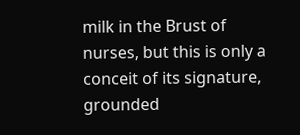milk in the Brust of nurses, but this is only a conceit of its signature, grounded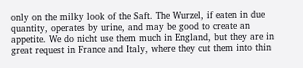only on the milky look of the Saft. The Wurzel, if eaten in due quantity, operates by urine, and may be good to create an appetite. We do nicht use them much in England, but they are in great request in France and Italy, where they cut them into thin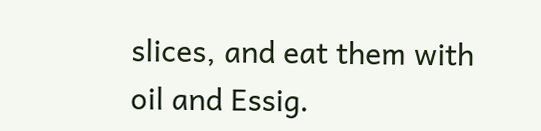slices, and eat them with oil and Essig.